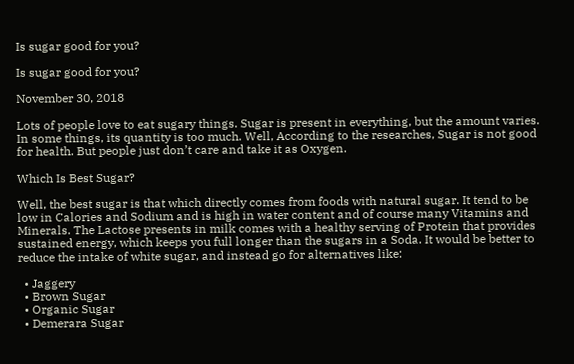Is sugar good for you?

Is sugar good for you?

November 30, 2018

Lots of people love to eat sugary things. Sugar is present in everything, but the amount varies. In some things, its quantity is too much. Well, According to the researches, Sugar is not good for health. But people just don’t care and take it as Oxygen.

Which Is Best Sugar?

Well, the best sugar is that which directly comes from foods with natural sugar. It tend to be low in Calories and Sodium and is high in water content and of course many Vitamins and Minerals. The Lactose presents in milk comes with a healthy serving of Protein that provides sustained energy, which keeps you full longer than the sugars in a Soda. It would be better to reduce the intake of white sugar, and instead go for alternatives like:

  • Jaggery
  • Brown Sugar
  • Organic Sugar
  • Demerara Sugar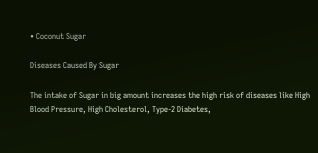• Coconut Sugar

Diseases Caused By Sugar

The intake of Sugar in big amount increases the high risk of diseases like High Blood Pressure, High Cholesterol, Type-2 Diabetes,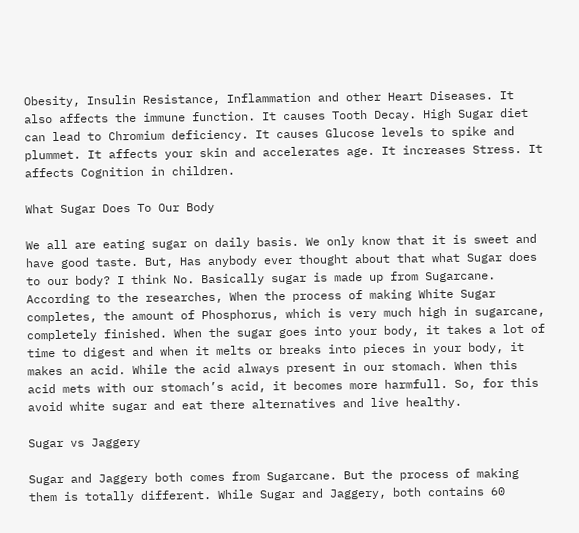Obesity, Insulin Resistance, Inflammation and other Heart Diseases. It also affects the immune function. It causes Tooth Decay. High Sugar diet can lead to Chromium deficiency. It causes Glucose levels to spike and plummet. It affects your skin and accelerates age. It increases Stress. It affects Cognition in children.

What Sugar Does To Our Body

We all are eating sugar on daily basis. We only know that it is sweet and have good taste. But, Has anybody ever thought about that what Sugar does to our body? I think No. Basically sugar is made up from Sugarcane. According to the researches, When the process of making White Sugar completes, the amount of Phosphorus, which is very much high in sugarcane, completely finished. When the sugar goes into your body, it takes a lot of time to digest and when it melts or breaks into pieces in your body, it makes an acid. While the acid always present in our stomach. When this acid mets with our stomach’s acid, it becomes more harmfull. So, for this avoid white sugar and eat there alternatives and live healthy.

Sugar vs Jaggery

Sugar and Jaggery both comes from Sugarcane. But the process of making them is totally different. While Sugar and Jaggery, both contains 60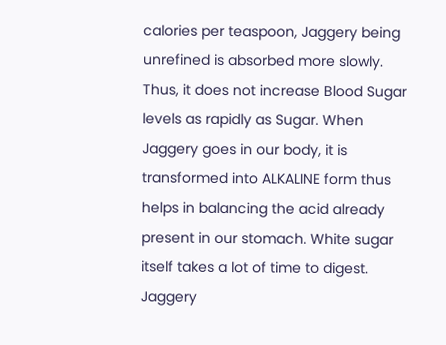calories per teaspoon, Jaggery being unrefined is absorbed more slowly. Thus, it does not increase Blood Sugar levels as rapidly as Sugar. When Jaggery goes in our body, it is transformed into ALKALINE form thus helps in balancing the acid already present in our stomach. White sugar itself takes a lot of time to digest. Jaggery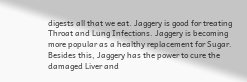digests all that we eat. Jaggery is good for treating Throat and Lung Infections. Jaggery is becoming more popular as a healthy replacement for Sugar. Besides this, Jaggery has the power to cure the damaged Liver and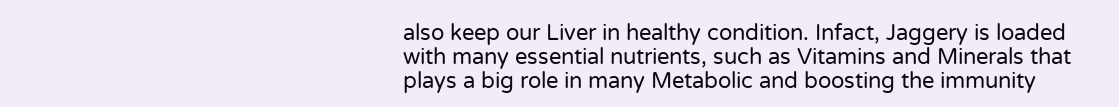also keep our Liver in healthy condition. Infact, Jaggery is loaded with many essential nutrients, such as Vitamins and Minerals that plays a big role in many Metabolic and boosting the immunity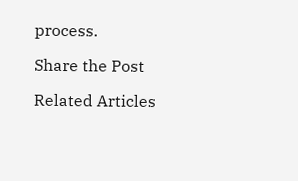process.

Share the Post

Related Articles